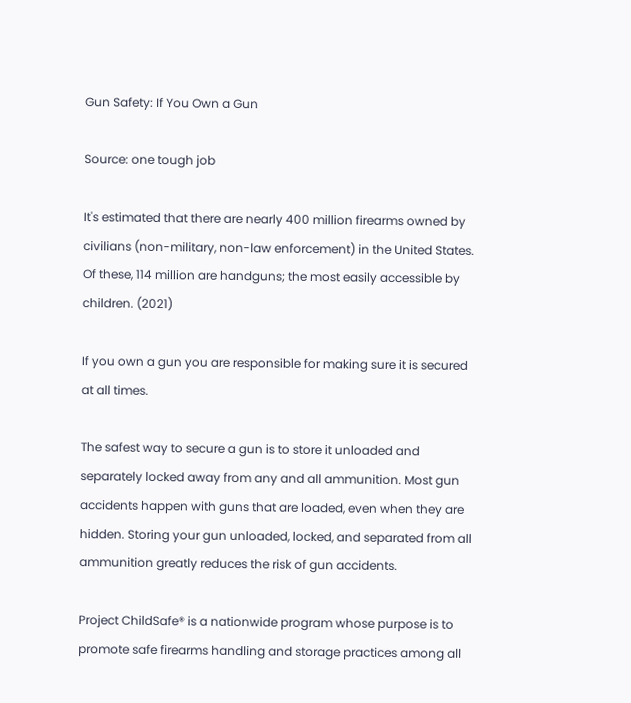Gun Safety: If You Own a Gun

Source: one tough job

It's estimated that there are nearly 400 million firearms owned by civilians (non-military, non-law enforcement) in the United States. Of these, 114 million are handguns; the most easily accessible by children. (2021)

If you own a gun you are responsible for making sure it is secured at all times.

The safest way to secure a gun is to store it unloaded and separately locked away from any and all ammunition. Most gun accidents happen with guns that are loaded, even when they are hidden. Storing your gun unloaded, locked, and separated from all ammunition greatly reduces the risk of gun accidents.

Project ChildSafe® is a nationwide program whose purpose is to promote safe firearms handling and storage practices among all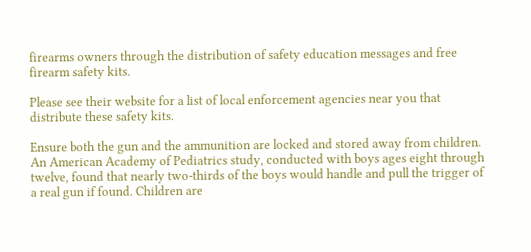firearms owners through the distribution of safety education messages and free firearm safety kits.

Please see their website for a list of local enforcement agencies near you that distribute these safety kits.

Ensure both the gun and the ammunition are locked and stored away from children. An American Academy of Pediatrics study, conducted with boys ages eight through twelve, found that nearly two-thirds of the boys would handle and pull the trigger of a real gun if found. Children are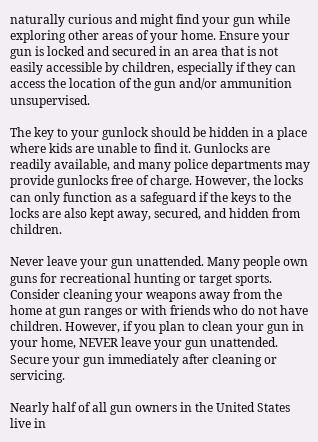naturally curious and might find your gun while exploring other areas of your home. Ensure your gun is locked and secured in an area that is not easily accessible by children, especially if they can access the location of the gun and/or ammunition unsupervised.

The key to your gunlock should be hidden in a place where kids are unable to find it. Gunlocks are readily available, and many police departments may provide gunlocks free of charge. However, the locks can only function as a safeguard if the keys to the locks are also kept away, secured, and hidden from children.

Never leave your gun unattended. Many people own guns for recreational hunting or target sports. Consider cleaning your weapons away from the home at gun ranges or with friends who do not have children. However, if you plan to clean your gun in your home, NEVER leave your gun unattended. Secure your gun immediately after cleaning or servicing.

Nearly half of all gun owners in the United States live in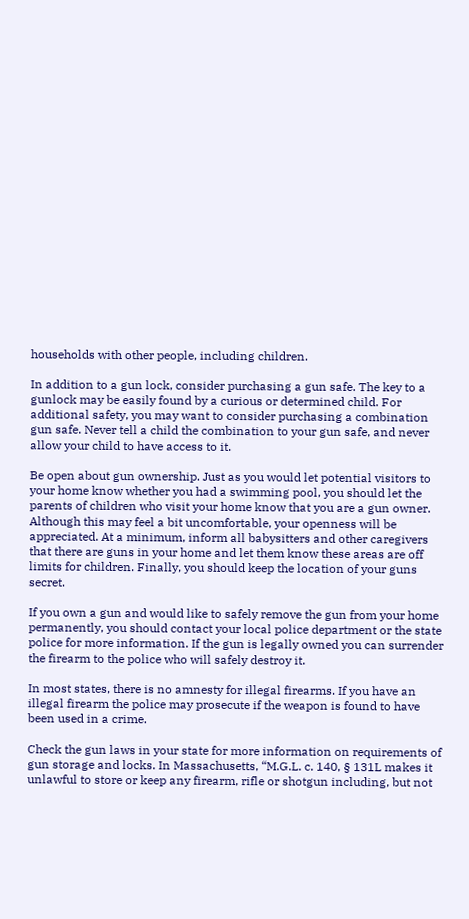households with other people, including children.

In addition to a gun lock, consider purchasing a gun safe. The key to a gunlock may be easily found by a curious or determined child. For additional safety, you may want to consider purchasing a combination gun safe. Never tell a child the combination to your gun safe, and never allow your child to have access to it.

Be open about gun ownership. Just as you would let potential visitors to your home know whether you had a swimming pool, you should let the parents of children who visit your home know that you are a gun owner. Although this may feel a bit uncomfortable, your openness will be appreciated. At a minimum, inform all babysitters and other caregivers that there are guns in your home and let them know these areas are off limits for children. Finally, you should keep the location of your guns secret.

If you own a gun and would like to safely remove the gun from your home permanently, you should contact your local police department or the state police for more information. If the gun is legally owned you can surrender the firearm to the police who will safely destroy it.

In most states, there is no amnesty for illegal firearms. If you have an illegal firearm the police may prosecute if the weapon is found to have been used in a crime.

Check the gun laws in your state for more information on requirements of gun storage and locks. In Massachusetts, “M.G.L. c. 140, § 131L makes it unlawful to store or keep any firearm, rifle or shotgun including, but not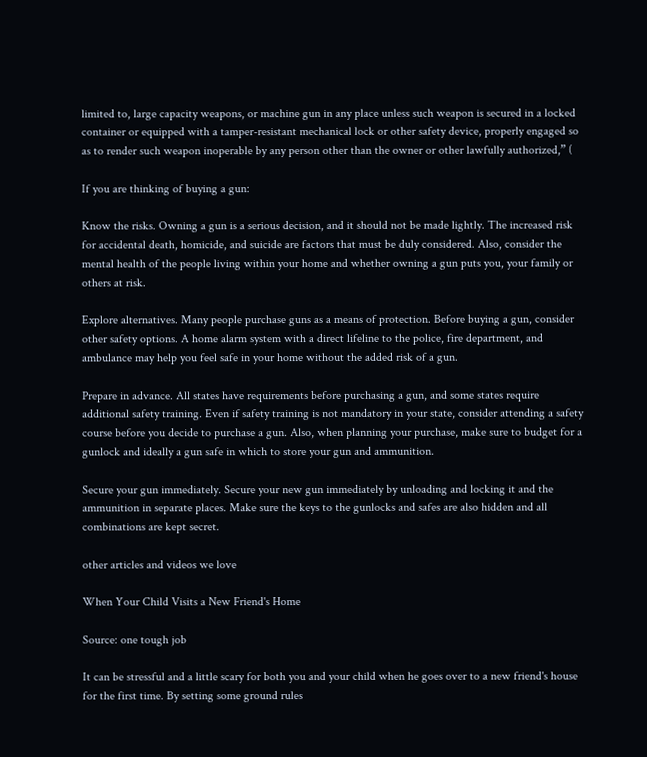limited to, large capacity weapons, or machine gun in any place unless such weapon is secured in a locked container or equipped with a tamper-resistant mechanical lock or other safety device, properly engaged so as to render such weapon inoperable by any person other than the owner or other lawfully authorized,” (

If you are thinking of buying a gun:

Know the risks. Owning a gun is a serious decision, and it should not be made lightly. The increased risk for accidental death, homicide, and suicide are factors that must be duly considered. Also, consider the mental health of the people living within your home and whether owning a gun puts you, your family or others at risk.

Explore alternatives. Many people purchase guns as a means of protection. Before buying a gun, consider other safety options. A home alarm system with a direct lifeline to the police, fire department, and ambulance may help you feel safe in your home without the added risk of a gun.

Prepare in advance. All states have requirements before purchasing a gun, and some states require additional safety training. Even if safety training is not mandatory in your state, consider attending a safety course before you decide to purchase a gun. Also, when planning your purchase, make sure to budget for a gunlock and ideally a gun safe in which to store your gun and ammunition.

Secure your gun immediately. Secure your new gun immediately by unloading and locking it and the ammunition in separate places. Make sure the keys to the gunlocks and safes are also hidden and all combinations are kept secret.

other articles and videos we love

When Your Child Visits a New Friend's Home

Source: one tough job

It can be stressful and a little scary for both you and your child when he goes over to a new friend's house for the first time. By setting some ground rules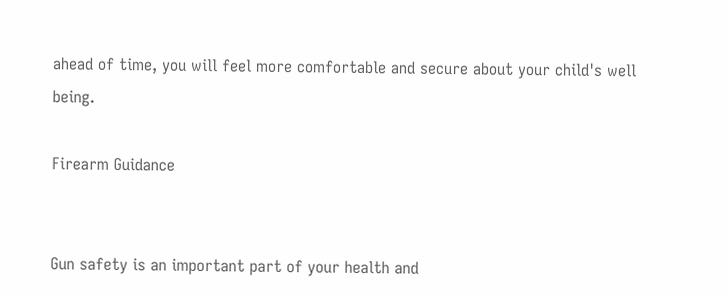ahead of time, you will feel more comfortable and secure about your child's well being.

Firearm Guidance


Gun safety is an important part of your health and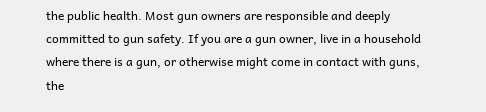the public health. Most gun owners are responsible and deeply committed to gun safety. If you are a gun owner, live in a household where there is a gun, or otherwise might come in contact with guns, the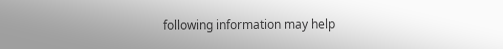following information may help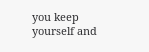you keep yourself and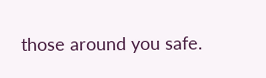those around you safe.